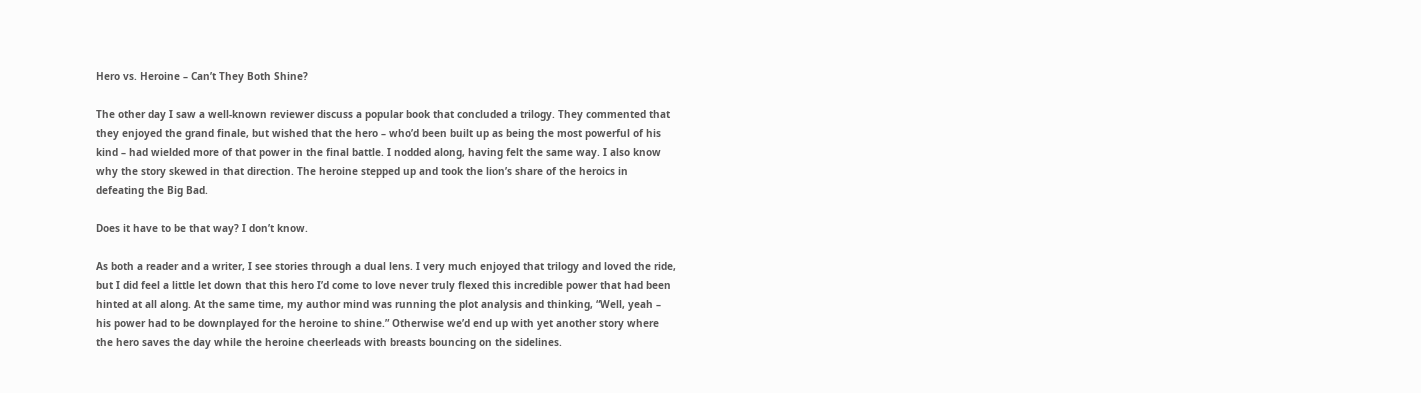Hero vs. Heroine – Can’t They Both Shine?

The other day I saw a well-known reviewer discuss a popular book that concluded a trilogy. They commented that they enjoyed the grand finale, but wished that the hero – who’d been built up as being the most powerful of his kind – had wielded more of that power in the final battle. I nodded along, having felt the same way. I also know why the story skewed in that direction. The heroine stepped up and took the lion’s share of the heroics in defeating the Big Bad.

Does it have to be that way? I don’t know.

As both a reader and a writer, I see stories through a dual lens. I very much enjoyed that trilogy and loved the ride, but I did feel a little let down that this hero I’d come to love never truly flexed this incredible power that had been hinted at all along. At the same time, my author mind was running the plot analysis and thinking, “Well, yeah – his power had to be downplayed for the heroine to shine.” Otherwise we’d end up with yet another story where the hero saves the day while the heroine cheerleads with breasts bouncing on the sidelines.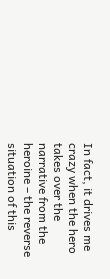In fact, it drives me crazy when the hero takes over the narrative from the heroine – the reverse situation of this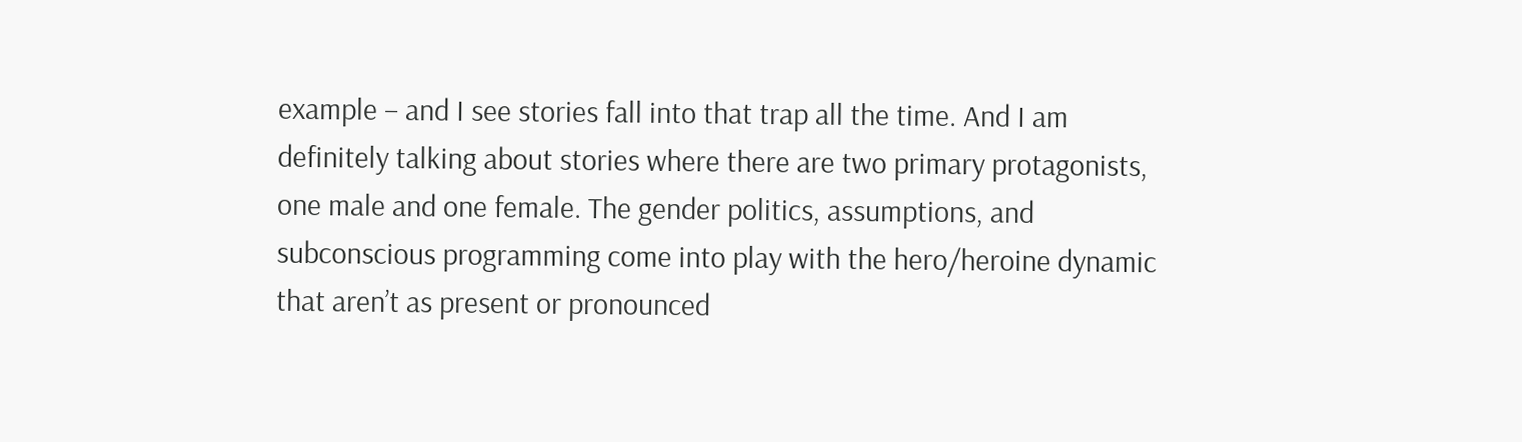example – and I see stories fall into that trap all the time. And I am definitely talking about stories where there are two primary protagonists, one male and one female. The gender politics, assumptions, and subconscious programming come into play with the hero/heroine dynamic that aren’t as present or pronounced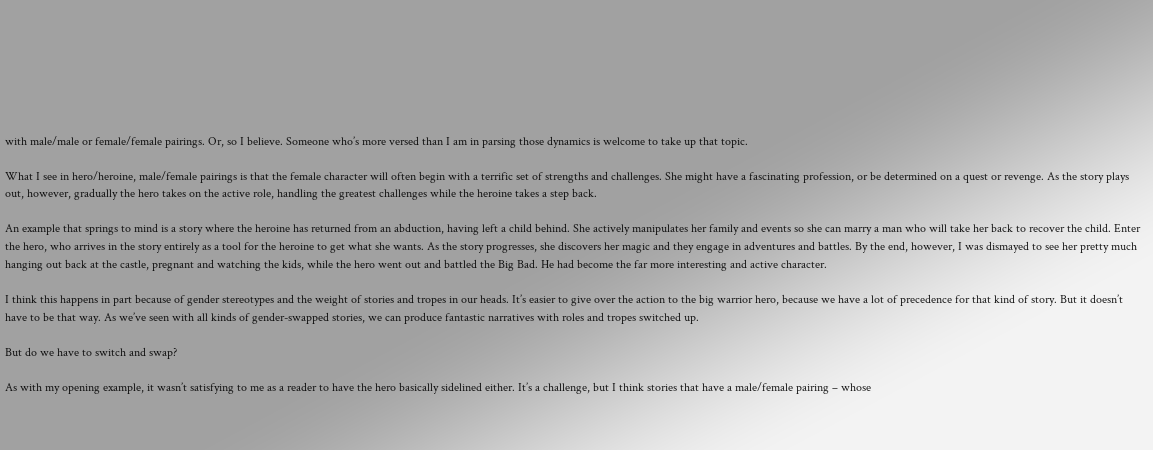with male/male or female/female pairings. Or, so I believe. Someone who’s more versed than I am in parsing those dynamics is welcome to take up that topic.

What I see in hero/heroine, male/female pairings is that the female character will often begin with a terrific set of strengths and challenges. She might have a fascinating profession, or be determined on a quest or revenge. As the story plays out, however, gradually the hero takes on the active role, handling the greatest challenges while the heroine takes a step back.

An example that springs to mind is a story where the heroine has returned from an abduction, having left a child behind. She actively manipulates her family and events so she can marry a man who will take her back to recover the child. Enter the hero, who arrives in the story entirely as a tool for the heroine to get what she wants. As the story progresses, she discovers her magic and they engage in adventures and battles. By the end, however, I was dismayed to see her pretty much hanging out back at the castle, pregnant and watching the kids, while the hero went out and battled the Big Bad. He had become the far more interesting and active character.

I think this happens in part because of gender stereotypes and the weight of stories and tropes in our heads. It’s easier to give over the action to the big warrior hero, because we have a lot of precedence for that kind of story. But it doesn’t have to be that way. As we’ve seen with all kinds of gender-swapped stories, we can produce fantastic narratives with roles and tropes switched up.

But do we have to switch and swap?

As with my opening example, it wasn’t satisfying to me as a reader to have the hero basically sidelined either. It’s a challenge, but I think stories that have a male/female pairing – whose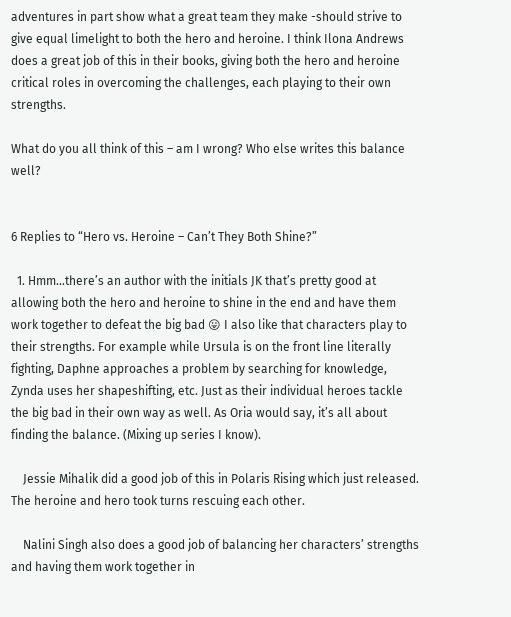adventures in part show what a great team they make -should strive to give equal limelight to both the hero and heroine. I think Ilona Andrews does a great job of this in their books, giving both the hero and heroine critical roles in overcoming the challenges, each playing to their own strengths.

What do you all think of this – am I wrong? Who else writes this balance well?


6 Replies to “Hero vs. Heroine – Can’t They Both Shine?”

  1. Hmm…there’s an author with the initials JK that’s pretty good at allowing both the hero and heroine to shine in the end and have them work together to defeat the big bad 😛 I also like that characters play to their strengths. For example while Ursula is on the front line literally fighting, Daphne approaches a problem by searching for knowledge, Zynda uses her shapeshifting, etc. Just as their individual heroes tackle the big bad in their own way as well. As Oria would say, it’s all about finding the balance. (Mixing up series I know).

    Jessie Mihalik did a good job of this in Polaris Rising which just released. The heroine and hero took turns rescuing each other.

    Nalini Singh also does a good job of balancing her characters’ strengths and having them work together in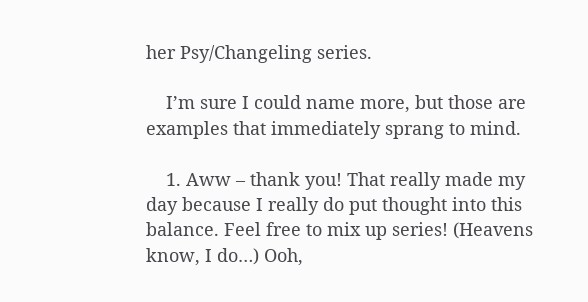her Psy/Changeling series.

    I’m sure I could name more, but those are examples that immediately sprang to mind.

    1. Aww – thank you! That really made my day because I really do put thought into this balance. Feel free to mix up series! (Heavens know, I do…) Ooh,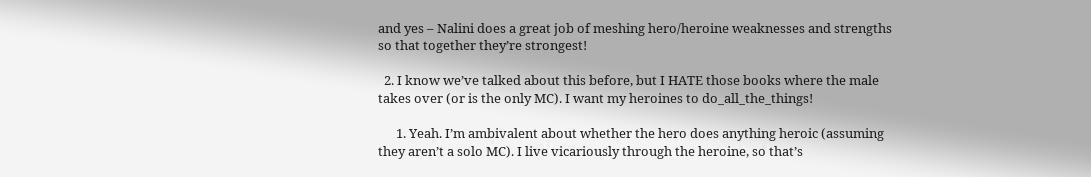and yes – Nalini does a great job of meshing hero/heroine weaknesses and strengths so that together they’re strongest!

  2. I know we’ve talked about this before, but I HATE those books where the male takes over (or is the only MC). I want my heroines to do_all_the_things!

      1. Yeah. I’m ambivalent about whether the hero does anything heroic (assuming they aren’t a solo MC). I live vicariously through the heroine, so that’s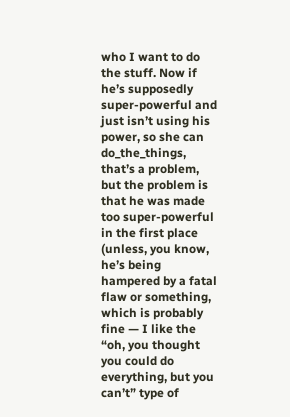who I want to do the stuff. Now if he’s supposedly super-powerful and just isn’t using his power, so she can do_the_things, that’s a problem, but the problem is that he was made too super-powerful in the first place (unless, you know, he’s being hampered by a fatal flaw or something, which is probably fine — I like the “oh, you thought you could do everything, but you can’t” type of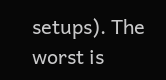setups). The worst is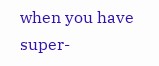when you have super-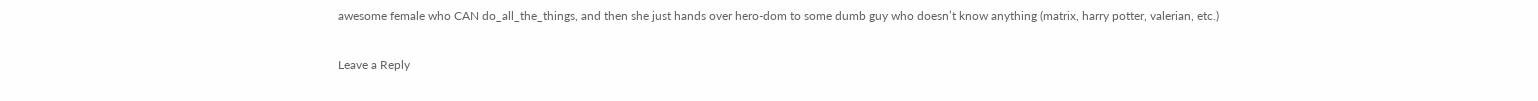awesome female who CAN do_all_the_things, and then she just hands over hero-dom to some dumb guy who doesn’t know anything (matrix, harry potter, valerian, etc.)

Leave a Reply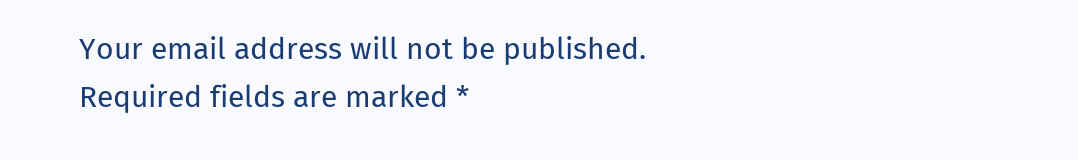Your email address will not be published. Required fields are marked *